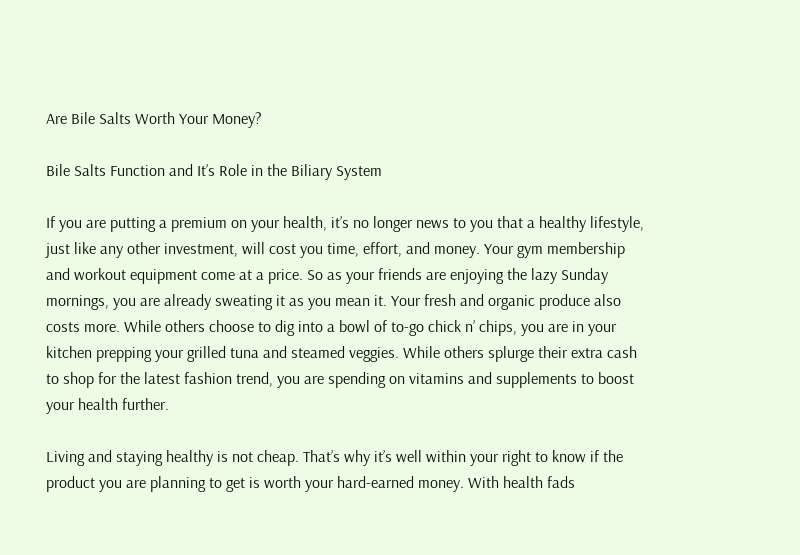Are Bile Salts Worth Your Money?

Bile Salts Function and It’s Role in the Biliary System

If you are putting a premium on your health, it’s no longer news to you that a healthy lifestyle, just like any other investment, will cost you time, effort, and money. Your gym membership and workout equipment come at a price. So as your friends are enjoying the lazy Sunday mornings, you are already sweating it as you mean it. Your fresh and organic produce also costs more. While others choose to dig into a bowl of to-go chick n’ chips, you are in your kitchen prepping your grilled tuna and steamed veggies. While others splurge their extra cash to shop for the latest fashion trend, you are spending on vitamins and supplements to boost your health further.

Living and staying healthy is not cheap. That’s why it’s well within your right to know if the product you are planning to get is worth your hard-earned money. With health fads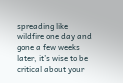spreading like wildfire one day and gone a few weeks later, it’s wise to be critical about your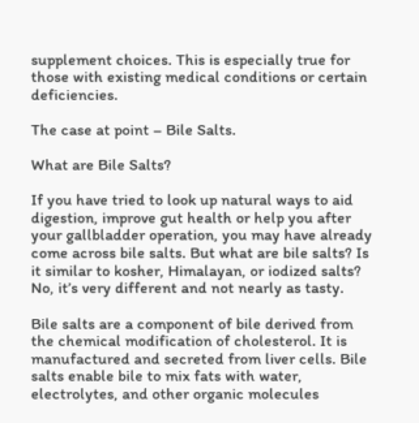supplement choices. This is especially true for those with existing medical conditions or certain deficiencies.

The case at point – Bile Salts.

What are Bile Salts?

If you have tried to look up natural ways to aid digestion, improve gut health or help you after your gallbladder operation, you may have already come across bile salts. But what are bile salts? Is it similar to kosher, Himalayan, or iodized salts? No, it’s very different and not nearly as tasty.

Bile salts are a component of bile derived from the chemical modification of cholesterol. It is manufactured and secreted from liver cells. Bile salts enable bile to mix fats with water, electrolytes, and other organic molecules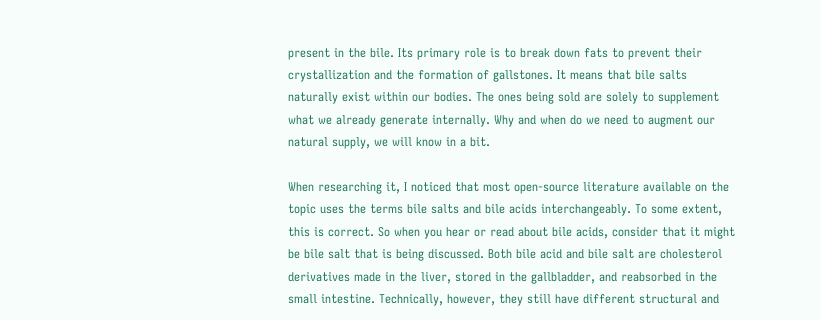present in the bile. Its primary role is to break down fats to prevent their crystallization and the formation of gallstones. It means that bile salts naturally exist within our bodies. The ones being sold are solely to supplement what we already generate internally. Why and when do we need to augment our natural supply, we will know in a bit.

When researching it, I noticed that most open-source literature available on the topic uses the terms bile salts and bile acids interchangeably. To some extent, this is correct. So when you hear or read about bile acids, consider that it might be bile salt that is being discussed. Both bile acid and bile salt are cholesterol derivatives made in the liver, stored in the gallbladder, and reabsorbed in the small intestine. Technically, however, they still have different structural and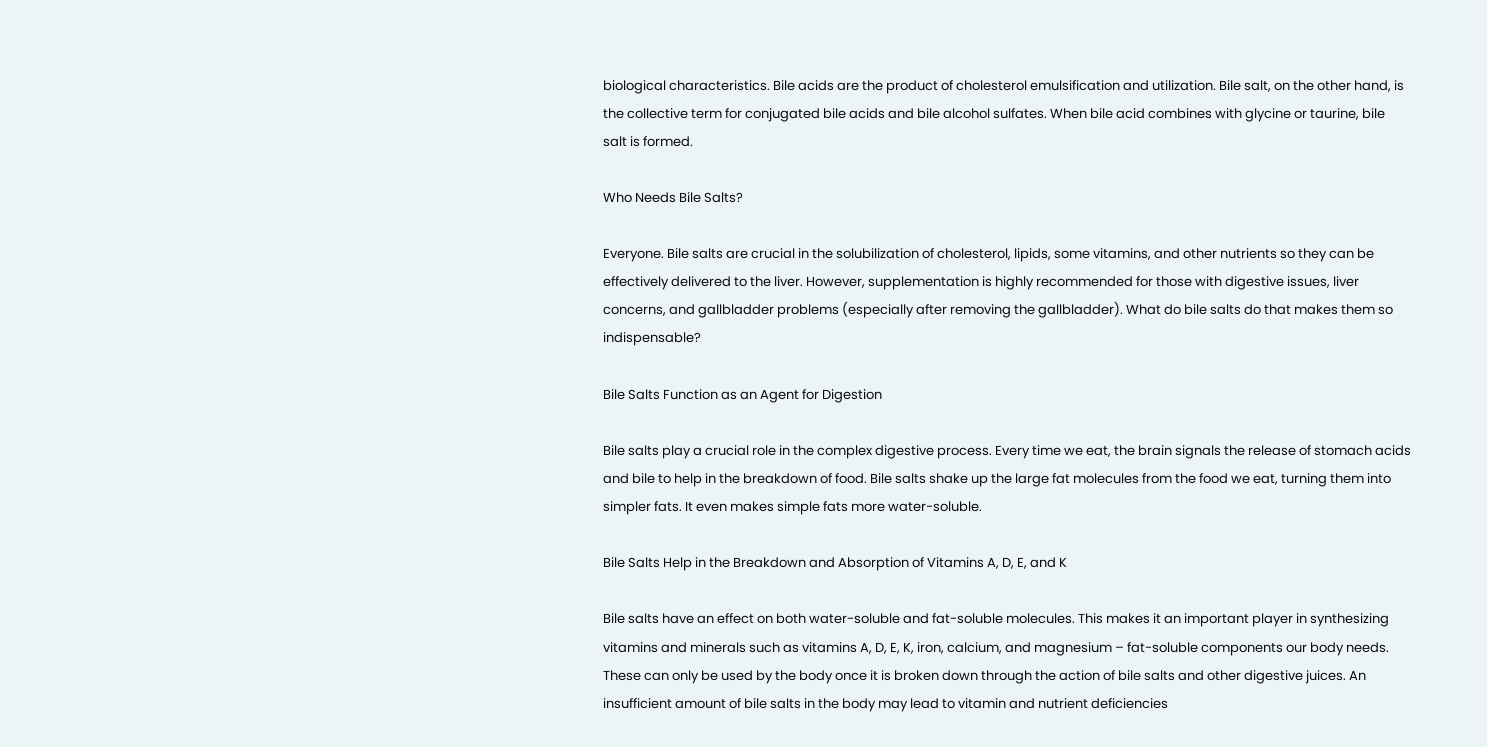biological characteristics. Bile acids are the product of cholesterol emulsification and utilization. Bile salt, on the other hand, is the collective term for conjugated bile acids and bile alcohol sulfates. When bile acid combines with glycine or taurine, bile salt is formed.

Who Needs Bile Salts?

Everyone. Bile salts are crucial in the solubilization of cholesterol, lipids, some vitamins, and other nutrients so they can be effectively delivered to the liver. However, supplementation is highly recommended for those with digestive issues, liver concerns, and gallbladder problems (especially after removing the gallbladder). What do bile salts do that makes them so indispensable?

Bile Salts Function as an Agent for Digestion

Bile salts play a crucial role in the complex digestive process. Every time we eat, the brain signals the release of stomach acids and bile to help in the breakdown of food. Bile salts shake up the large fat molecules from the food we eat, turning them into simpler fats. It even makes simple fats more water-soluble.

Bile Salts Help in the Breakdown and Absorption of Vitamins A, D, E, and K

Bile salts have an effect on both water-soluble and fat-soluble molecules. This makes it an important player in synthesizing vitamins and minerals such as vitamins A, D, E, K, iron, calcium, and magnesium – fat-soluble components our body needs. These can only be used by the body once it is broken down through the action of bile salts and other digestive juices. An insufficient amount of bile salts in the body may lead to vitamin and nutrient deficiencies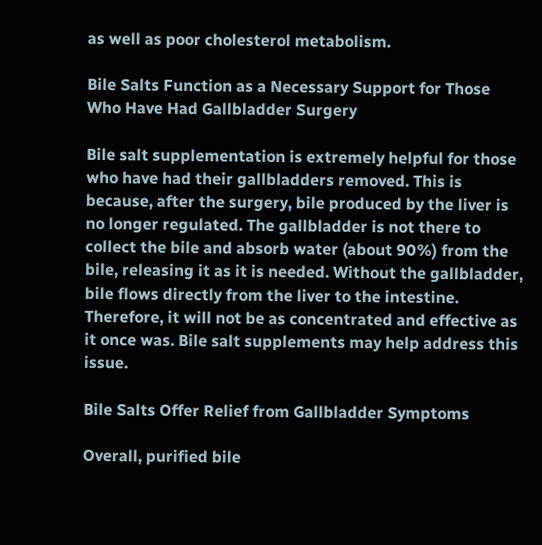as well as poor cholesterol metabolism.

Bile Salts Function as a Necessary Support for Those Who Have Had Gallbladder Surgery

Bile salt supplementation is extremely helpful for those who have had their gallbladders removed. This is because, after the surgery, bile produced by the liver is no longer regulated. The gallbladder is not there to collect the bile and absorb water (about 90%) from the bile, releasing it as it is needed. Without the gallbladder, bile flows directly from the liver to the intestine. Therefore, it will not be as concentrated and effective as it once was. Bile salt supplements may help address this issue.

Bile Salts Offer Relief from Gallbladder Symptoms

Overall, purified bile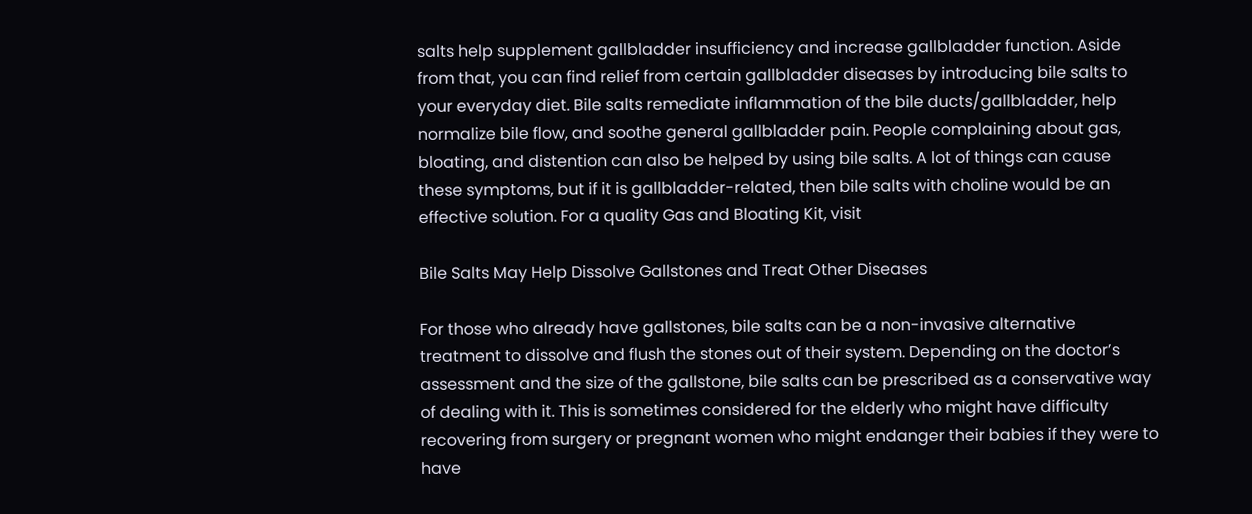salts help supplement gallbladder insufficiency and increase gallbladder function. Aside from that, you can find relief from certain gallbladder diseases by introducing bile salts to your everyday diet. Bile salts remediate inflammation of the bile ducts/gallbladder, help normalize bile flow, and soothe general gallbladder pain. People complaining about gas, bloating, and distention can also be helped by using bile salts. A lot of things can cause these symptoms, but if it is gallbladder-related, then bile salts with choline would be an effective solution. For a quality Gas and Bloating Kit, visit

Bile Salts May Help Dissolve Gallstones and Treat Other Diseases

For those who already have gallstones, bile salts can be a non-invasive alternative treatment to dissolve and flush the stones out of their system. Depending on the doctor’s assessment and the size of the gallstone, bile salts can be prescribed as a conservative way of dealing with it. This is sometimes considered for the elderly who might have difficulty recovering from surgery or pregnant women who might endanger their babies if they were to have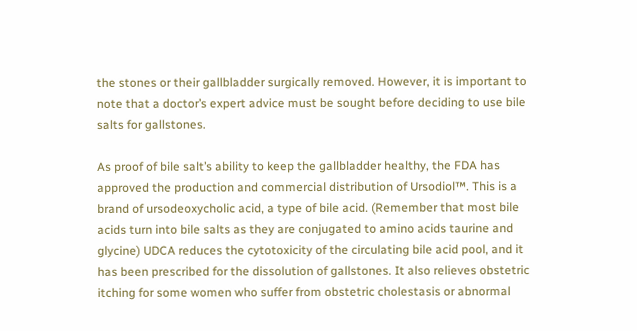the stones or their gallbladder surgically removed. However, it is important to note that a doctor’s expert advice must be sought before deciding to use bile salts for gallstones.

As proof of bile salt’s ability to keep the gallbladder healthy, the FDA has approved the production and commercial distribution of Ursodiol™. This is a brand of ursodeoxycholic acid, a type of bile acid. (Remember that most bile acids turn into bile salts as they are conjugated to amino acids taurine and glycine) UDCA reduces the cytotoxicity of the circulating bile acid pool, and it has been prescribed for the dissolution of gallstones. It also relieves obstetric itching for some women who suffer from obstetric cholestasis or abnormal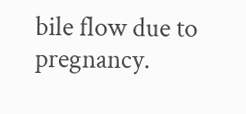bile flow due to pregnancy.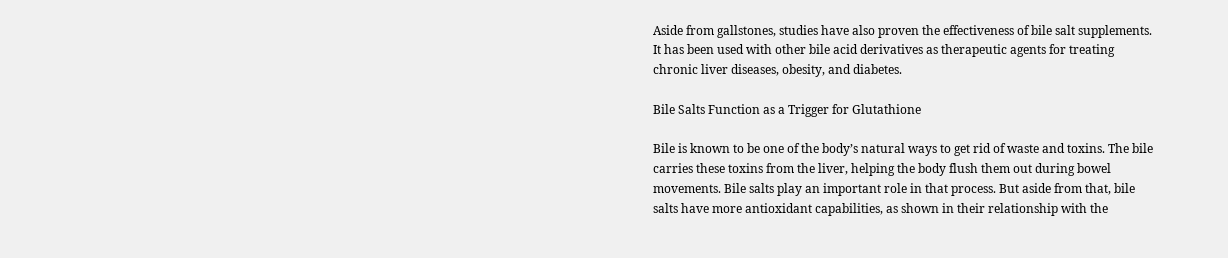Aside from gallstones, studies have also proven the effectiveness of bile salt supplements. It has been used with other bile acid derivatives as therapeutic agents for treating chronic liver diseases, obesity, and diabetes.

Bile Salts Function as a Trigger for Glutathione

Bile is known to be one of the body’s natural ways to get rid of waste and toxins. The bile carries these toxins from the liver, helping the body flush them out during bowel movements. Bile salts play an important role in that process. But aside from that, bile salts have more antioxidant capabilities, as shown in their relationship with the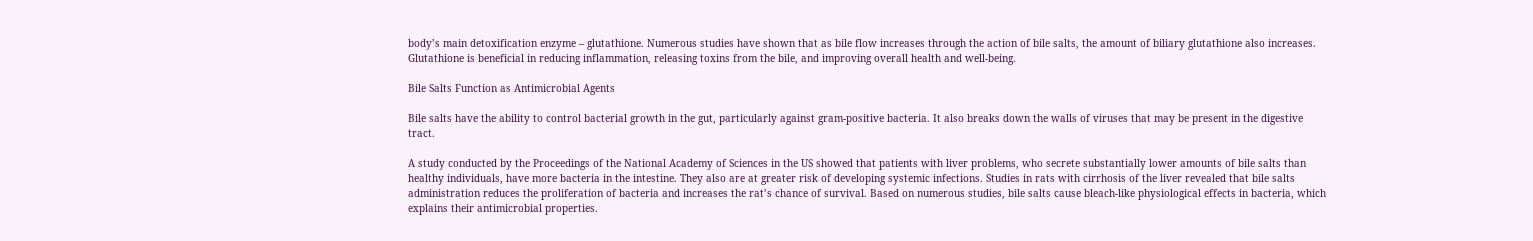body’s main detoxification enzyme – glutathione. Numerous studies have shown that as bile flow increases through the action of bile salts, the amount of biliary glutathione also increases. Glutathione is beneficial in reducing inflammation, releasing toxins from the bile, and improving overall health and well-being.

Bile Salts Function as Antimicrobial Agents

Bile salts have the ability to control bacterial growth in the gut, particularly against gram-positive bacteria. It also breaks down the walls of viruses that may be present in the digestive tract.

A study conducted by the Proceedings of the National Academy of Sciences in the US showed that patients with liver problems, who secrete substantially lower amounts of bile salts than healthy individuals, have more bacteria in the intestine. They also are at greater risk of developing systemic infections. Studies in rats with cirrhosis of the liver revealed that bile salts administration reduces the proliferation of bacteria and increases the rat’s chance of survival. Based on numerous studies, bile salts cause bleach-like physiological effects in bacteria, which explains their antimicrobial properties.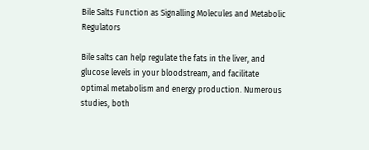Bile Salts Function as Signalling Molecules and Metabolic Regulators

Bile salts can help regulate the fats in the liver, and glucose levels in your bloodstream, and facilitate optimal metabolism and energy production. Numerous studies, both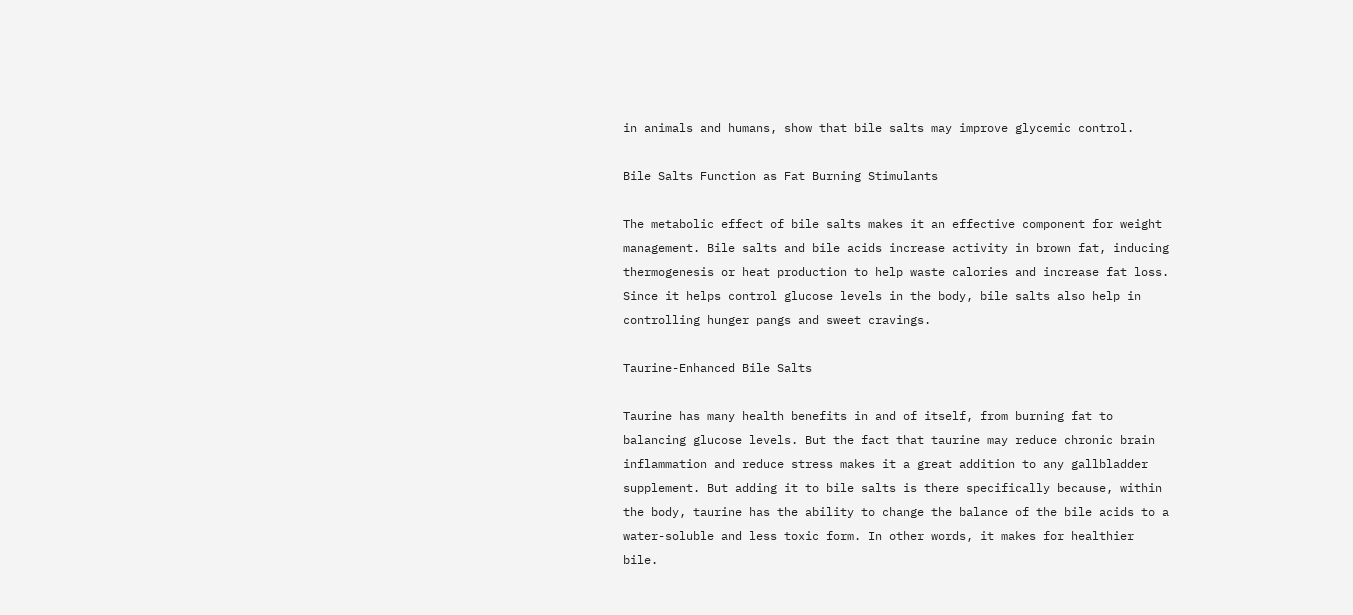in animals and humans, show that bile salts may improve glycemic control.

Bile Salts Function as Fat Burning Stimulants

The metabolic effect of bile salts makes it an effective component for weight management. Bile salts and bile acids increase activity in brown fat, inducing thermogenesis or heat production to help waste calories and increase fat loss. Since it helps control glucose levels in the body, bile salts also help in controlling hunger pangs and sweet cravings.

Taurine-Enhanced Bile Salts

Taurine has many health benefits in and of itself, from burning fat to balancing glucose levels. But the fact that taurine may reduce chronic brain inflammation and reduce stress makes it a great addition to any gallbladder supplement. But adding it to bile salts is there specifically because, within the body, taurine has the ability to change the balance of the bile acids to a water-soluble and less toxic form. In other words, it makes for healthier bile.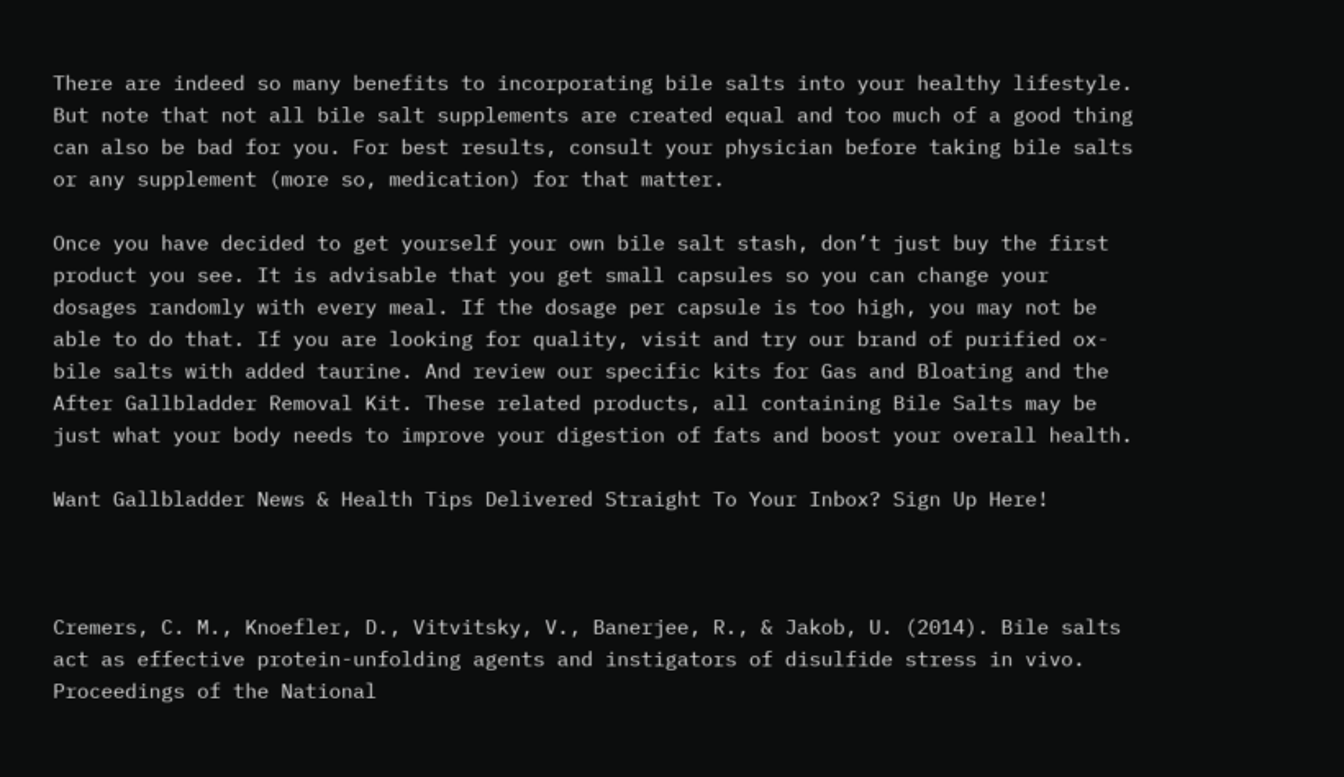There are indeed so many benefits to incorporating bile salts into your healthy lifestyle. But note that not all bile salt supplements are created equal and too much of a good thing can also be bad for you. For best results, consult your physician before taking bile salts or any supplement (more so, medication) for that matter.

Once you have decided to get yourself your own bile salt stash, don’t just buy the first product you see. It is advisable that you get small capsules so you can change your dosages randomly with every meal. If the dosage per capsule is too high, you may not be able to do that. If you are looking for quality, visit and try our brand of purified ox-bile salts with added taurine. And review our specific kits for Gas and Bloating and the After Gallbladder Removal Kit. These related products, all containing Bile Salts may be just what your body needs to improve your digestion of fats and boost your overall health.

Want Gallbladder News & Health Tips Delivered Straight To Your Inbox? Sign Up Here!



Cremers, C. M., Knoefler, D., Vitvitsky, V., Banerjee, R., & Jakob, U. (2014). Bile salts act as effective protein-unfolding agents and instigators of disulfide stress in vivo. Proceedings of the National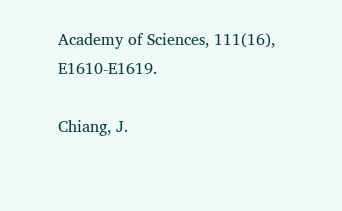Academy of Sciences, 111(16), E1610-E1619.

Chiang, J.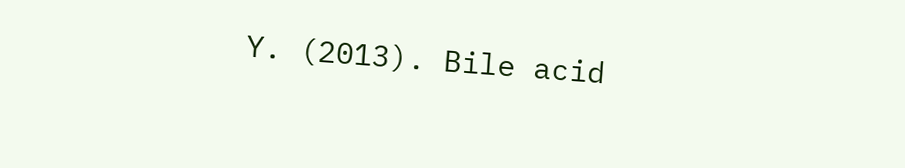Y. (2013). Bile acid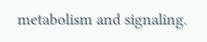metabolism and signaling.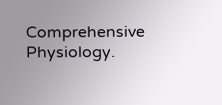Comprehensive Physiology.